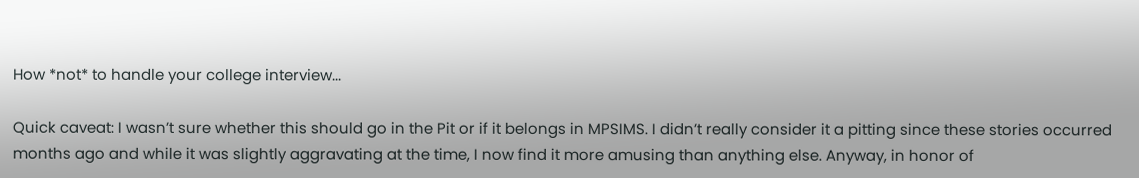How *not* to handle your college interview...

Quick caveat: I wasn’t sure whether this should go in the Pit or if it belongs in MPSIMS. I didn’t really consider it a pitting since these stories occurred months ago and while it was slightly aggravating at the time, I now find it more amusing than anything else. Anyway, in honor of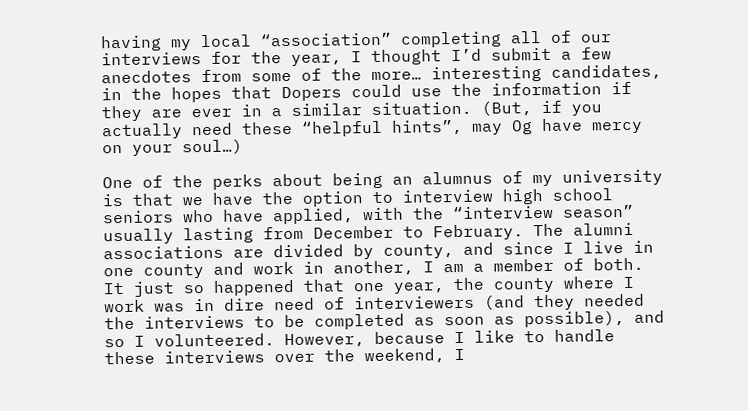having my local “association” completing all of our interviews for the year, I thought I’d submit a few anecdotes from some of the more… interesting candidates, in the hopes that Dopers could use the information if they are ever in a similar situation. (But, if you actually need these “helpful hints”, may Og have mercy on your soul…)

One of the perks about being an alumnus of my university is that we have the option to interview high school seniors who have applied, with the “interview season” usually lasting from December to February. The alumni associations are divided by county, and since I live in one county and work in another, I am a member of both. It just so happened that one year, the county where I work was in dire need of interviewers (and they needed the interviews to be completed as soon as possible), and so I volunteered. However, because I like to handle these interviews over the weekend, I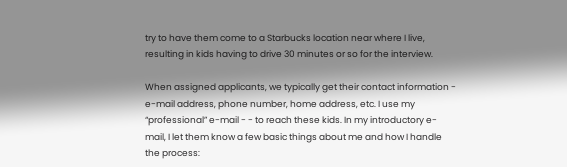try to have them come to a Starbucks location near where I live, resulting in kids having to drive 30 minutes or so for the interview.

When assigned applicants, we typically get their contact information - e-mail address, phone number, home address, etc. I use my “professional” e-mail - - to reach these kids. In my introductory e-mail, I let them know a few basic things about me and how I handle the process: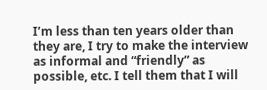I’m less than ten years older than they are, I try to make the interview as informal and “friendly” as possible, etc. I tell them that I will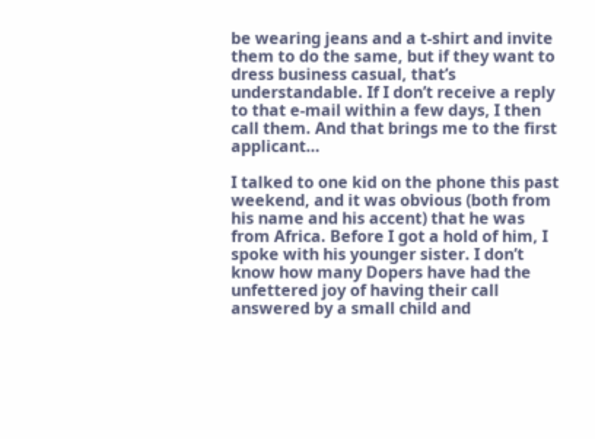be wearing jeans and a t-shirt and invite them to do the same, but if they want to dress business casual, that’s understandable. If I don’t receive a reply to that e-mail within a few days, I then call them. And that brings me to the first applicant…

I talked to one kid on the phone this past weekend, and it was obvious (both from his name and his accent) that he was from Africa. Before I got a hold of him, I spoke with his younger sister. I don’t know how many Dopers have had the unfettered joy of having their call answered by a small child and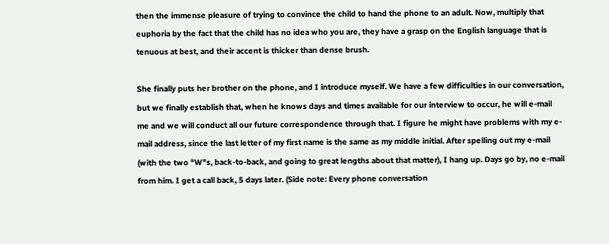then the immense pleasure of trying to convince the child to hand the phone to an adult. Now, multiply that euphoria by the fact that the child has no idea who you are, they have a grasp on the English language that is tenuous at best, and their accent is thicker than dense brush.

She finally puts her brother on the phone, and I introduce myself. We have a few difficulties in our conversation, but we finally establish that, when he knows days and times available for our interview to occur, he will e-mail me and we will conduct all our future correspondence through that. I figure he might have problems with my e-mail address, since the last letter of my first name is the same as my middle initial. After spelling out my e-mail (with the two "W"s, back-to-back, and going to great lengths about that matter), I hang up. Days go by, no e-mail from him. I get a call back, 5 days later. (Side note: Every phone conversation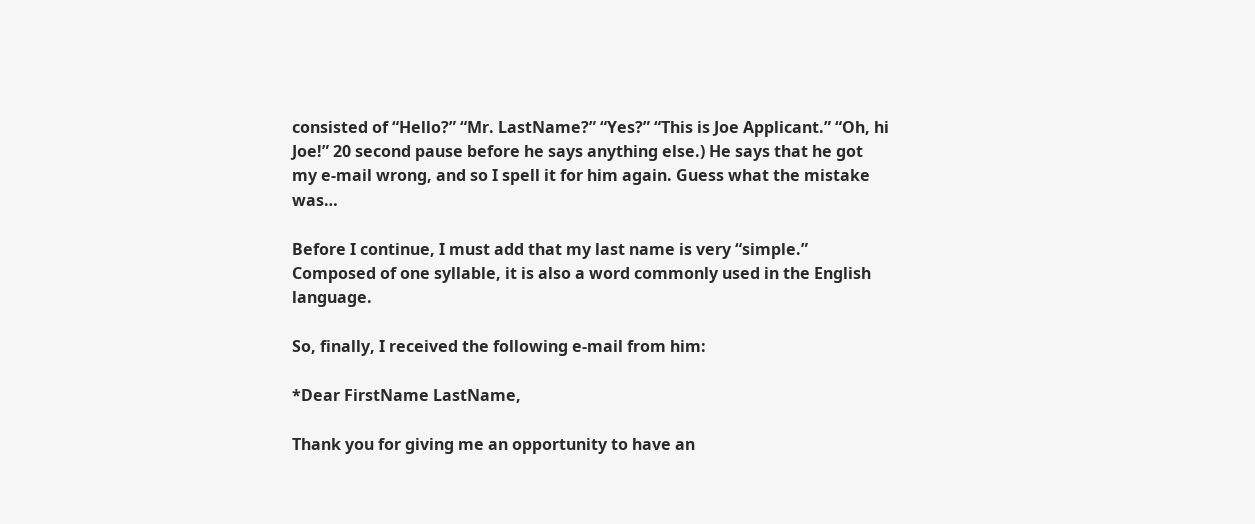consisted of “Hello?” “Mr. LastName?” “Yes?” “This is Joe Applicant.” “Oh, hi Joe!” 20 second pause before he says anything else.) He says that he got my e-mail wrong, and so I spell it for him again. Guess what the mistake was…

Before I continue, I must add that my last name is very “simple.” Composed of one syllable, it is also a word commonly used in the English language.

So, finally, I received the following e-mail from him:

*Dear FirstName LastName,

Thank you for giving me an opportunity to have an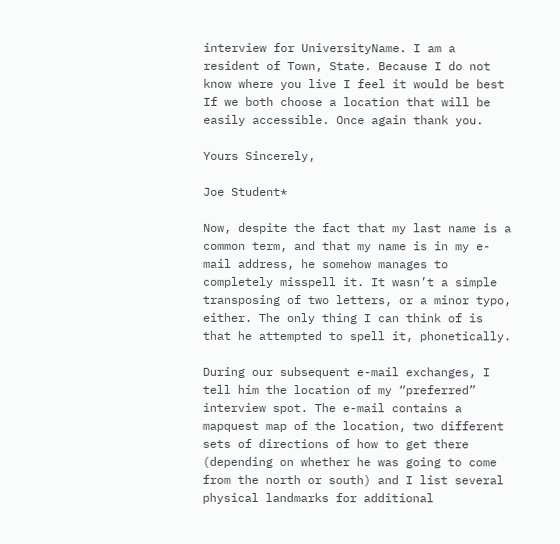interview for UniversityName. I am a resident of Town, State. Because I do not know where you live I feel it would be best If we both choose a location that will be easily accessible. Once again thank you.

Yours Sincerely,

Joe Student*

Now, despite the fact that my last name is a common term, and that my name is in my e-mail address, he somehow manages to completely misspell it. It wasn’t a simple transposing of two letters, or a minor typo, either. The only thing I can think of is that he attempted to spell it, phonetically.

During our subsequent e-mail exchanges, I tell him the location of my “preferred” interview spot. The e-mail contains a mapquest map of the location, two different sets of directions of how to get there (depending on whether he was going to come from the north or south) and I list several physical landmarks for additional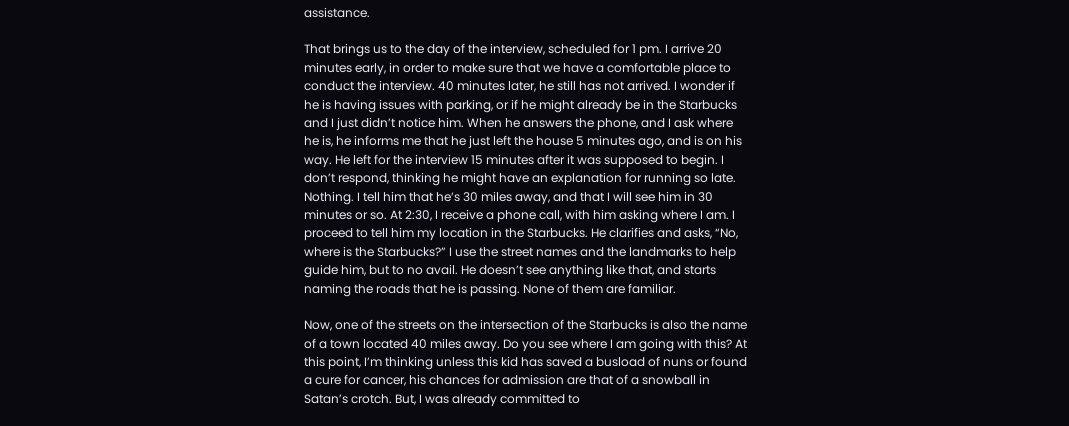assistance.

That brings us to the day of the interview, scheduled for 1 pm. I arrive 20 minutes early, in order to make sure that we have a comfortable place to conduct the interview. 40 minutes later, he still has not arrived. I wonder if he is having issues with parking, or if he might already be in the Starbucks and I just didn’t notice him. When he answers the phone, and I ask where he is, he informs me that he just left the house 5 minutes ago, and is on his way. He left for the interview 15 minutes after it was supposed to begin. I don’t respond, thinking he might have an explanation for running so late. Nothing. I tell him that he’s 30 miles away, and that I will see him in 30 minutes or so. At 2:30, I receive a phone call, with him asking where I am. I proceed to tell him my location in the Starbucks. He clarifies and asks, “No, where is the Starbucks?” I use the street names and the landmarks to help guide him, but to no avail. He doesn’t see anything like that, and starts naming the roads that he is passing. None of them are familiar.

Now, one of the streets on the intersection of the Starbucks is also the name of a town located 40 miles away. Do you see where I am going with this? At this point, I’m thinking unless this kid has saved a busload of nuns or found a cure for cancer, his chances for admission are that of a snowball in Satan’s crotch. But, I was already committed to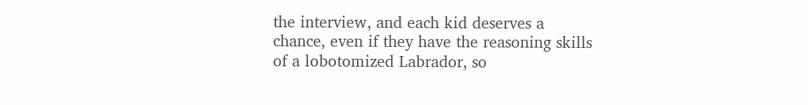the interview, and each kid deserves a chance, even if they have the reasoning skills of a lobotomized Labrador, so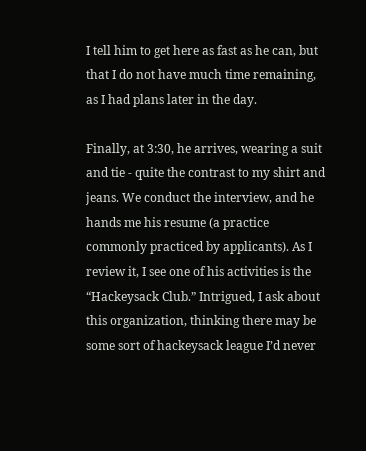I tell him to get here as fast as he can, but that I do not have much time remaining, as I had plans later in the day.

Finally, at 3:30, he arrives, wearing a suit and tie - quite the contrast to my shirt and jeans. We conduct the interview, and he hands me his resume (a practice commonly practiced by applicants). As I review it, I see one of his activities is the “Hackeysack Club.” Intrigued, I ask about this organization, thinking there may be some sort of hackeysack league I’d never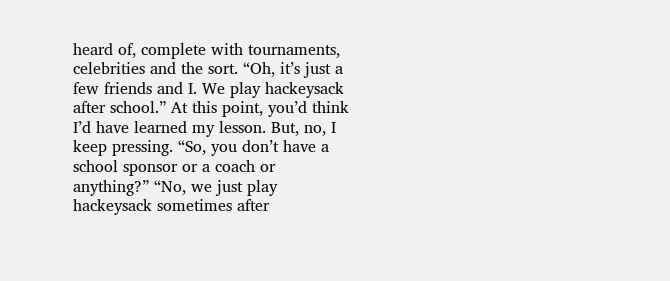heard of, complete with tournaments, celebrities and the sort. “Oh, it’s just a few friends and I. We play hackeysack after school.” At this point, you’d think I’d have learned my lesson. But, no, I keep pressing. “So, you don’t have a school sponsor or a coach or anything?” “No, we just play hackeysack sometimes after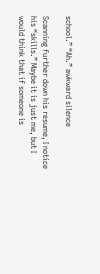school.” “Ah.” awkward silence

Scanning further down his resume, I notice his “skills.” Maybe it is just me, but I would think that if someone is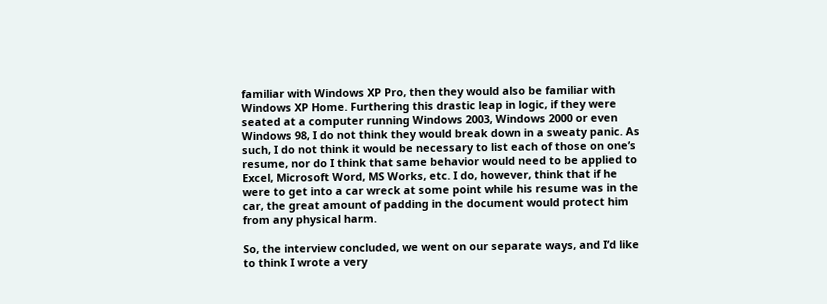familiar with Windows XP Pro, then they would also be familiar with Windows XP Home. Furthering this drastic leap in logic, if they were seated at a computer running Windows 2003, Windows 2000 or even Windows 98, I do not think they would break down in a sweaty panic. As such, I do not think it would be necessary to list each of those on one’s resume, nor do I think that same behavior would need to be applied to Excel, Microsoft Word, MS Works, etc. I do, however, think that if he were to get into a car wreck at some point while his resume was in the car, the great amount of padding in the document would protect him from any physical harm.

So, the interview concluded, we went on our separate ways, and I’d like to think I wrote a very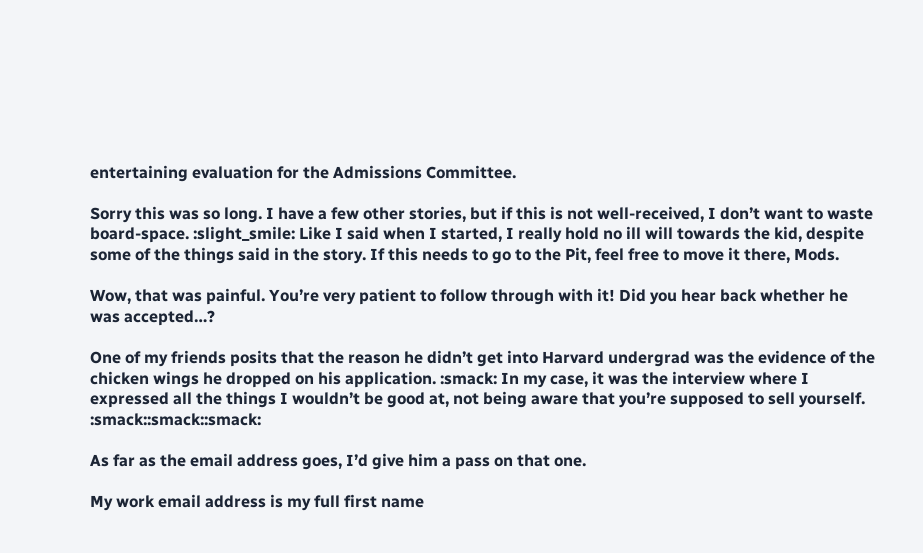entertaining evaluation for the Admissions Committee.

Sorry this was so long. I have a few other stories, but if this is not well-received, I don’t want to waste board-space. :slight_smile: Like I said when I started, I really hold no ill will towards the kid, despite some of the things said in the story. If this needs to go to the Pit, feel free to move it there, Mods.

Wow, that was painful. You’re very patient to follow through with it! Did you hear back whether he was accepted…?

One of my friends posits that the reason he didn’t get into Harvard undergrad was the evidence of the chicken wings he dropped on his application. :smack: In my case, it was the interview where I expressed all the things I wouldn’t be good at, not being aware that you’re supposed to sell yourself. :smack::smack::smack:

As far as the email address goes, I’d give him a pass on that one.

My work email address is my full first name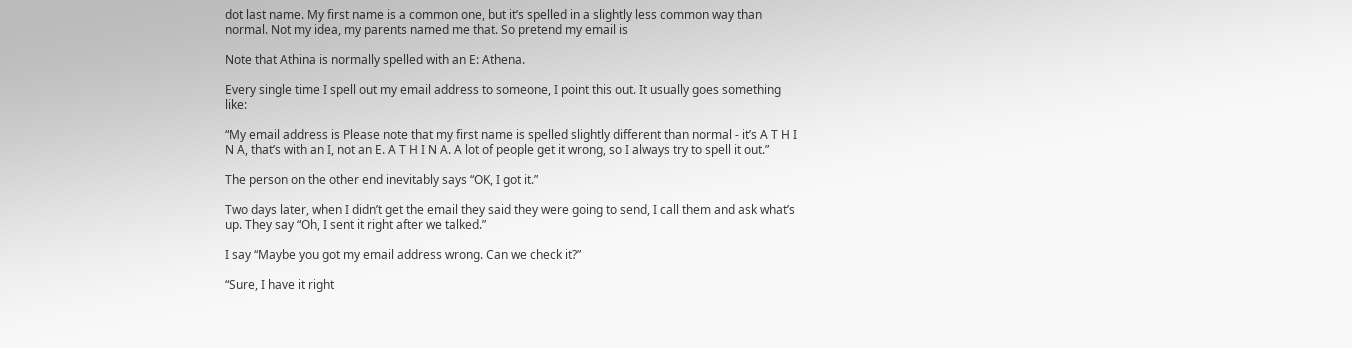dot last name. My first name is a common one, but it’s spelled in a slightly less common way than normal. Not my idea, my parents named me that. So pretend my email is

Note that Athina is normally spelled with an E: Athena.

Every single time I spell out my email address to someone, I point this out. It usually goes something like:

“My email address is Please note that my first name is spelled slightly different than normal - it’s A T H I N A, that’s with an I, not an E. A T H I N A. A lot of people get it wrong, so I always try to spell it out.”

The person on the other end inevitably says “OK, I got it.”

Two days later, when I didn’t get the email they said they were going to send, I call them and ask what’s up. They say “Oh, I sent it right after we talked.”

I say “Maybe you got my email address wrong. Can we check it?”

“Sure, I have it right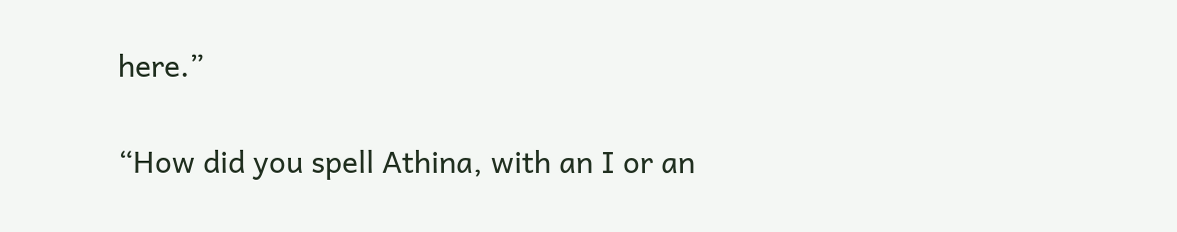here.”

“How did you spell Athina, with an I or an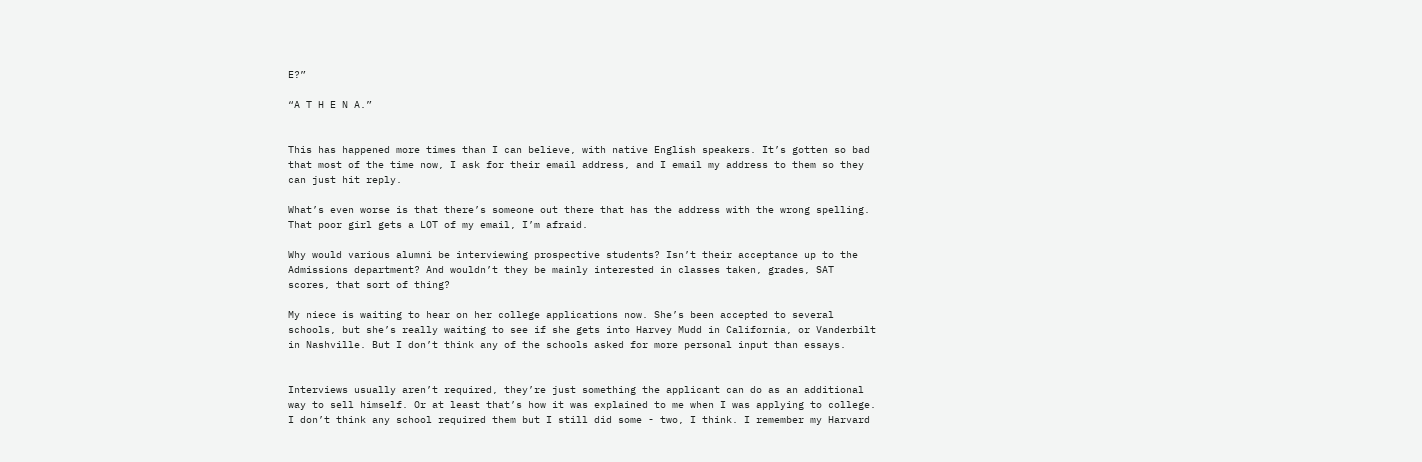E?”

“A T H E N A.”


This has happened more times than I can believe, with native English speakers. It’s gotten so bad that most of the time now, I ask for their email address, and I email my address to them so they can just hit reply.

What’s even worse is that there’s someone out there that has the address with the wrong spelling. That poor girl gets a LOT of my email, I’m afraid.

Why would various alumni be interviewing prospective students? Isn’t their acceptance up to the Admissions department? And wouldn’t they be mainly interested in classes taken, grades, SAT scores, that sort of thing?

My niece is waiting to hear on her college applications now. She’s been accepted to several schools, but she’s really waiting to see if she gets into Harvey Mudd in California, or Vanderbilt in Nashville. But I don’t think any of the schools asked for more personal input than essays.


Interviews usually aren’t required, they’re just something the applicant can do as an additional way to sell himself. Or at least that’s how it was explained to me when I was applying to college. I don’t think any school required them but I still did some - two, I think. I remember my Harvard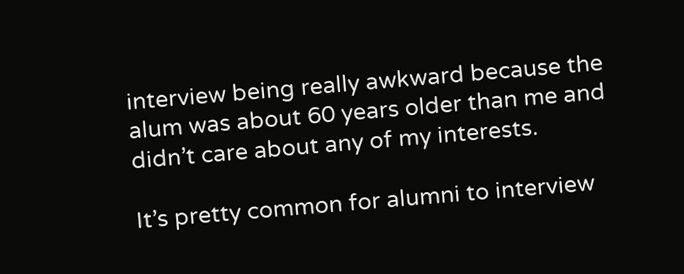interview being really awkward because the alum was about 60 years older than me and didn’t care about any of my interests.

It’s pretty common for alumni to interview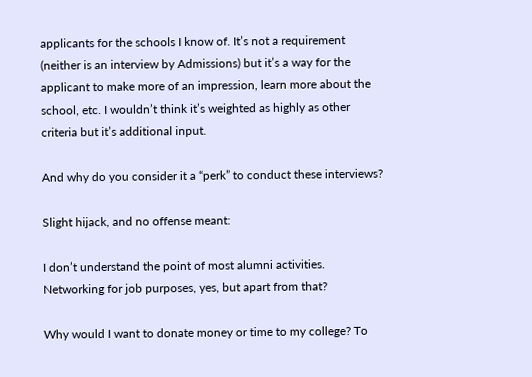applicants for the schools I know of. It’s not a requirement (neither is an interview by Admissions) but it’s a way for the applicant to make more of an impression, learn more about the school, etc. I wouldn’t think it’s weighted as highly as other criteria but it’s additional input.

And why do you consider it a “perk” to conduct these interviews?

Slight hijack, and no offense meant:

I don’t understand the point of most alumni activities. Networking for job purposes, yes, but apart from that?

Why would I want to donate money or time to my college? To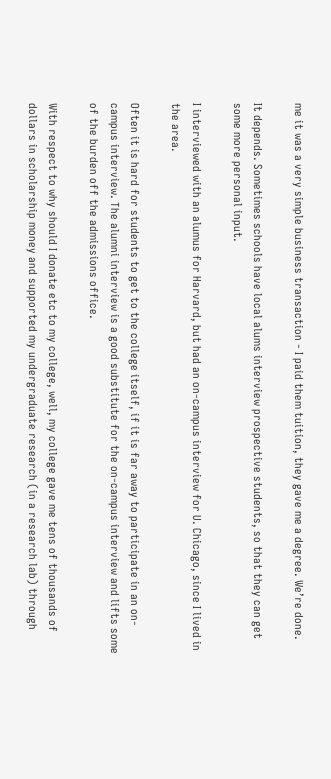me it was a very simple business transaction - I paid them tuition, they gave me a degree. We’re done.

It depends. Sometimes schools have local alums interview prospective students, so that they can get some more personal input.

I interviewed with an alumus for Harvard, but had an on-campus interview for U. Chicago, since I lived in the area.

Often it is hard for students to get to the college itself, if it is far away to participate in an on-campus interview. The alumni interview is a good substitute for the on-campus interview and lifts some of the burden off the admissions office.

With respect to why should I donate etc to my college, well, my college gave me tens of thousands of dollars in scholarship money and supported my undergraduate research (in a research lab) through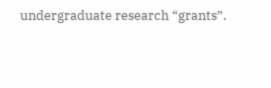undergraduate research “grants”.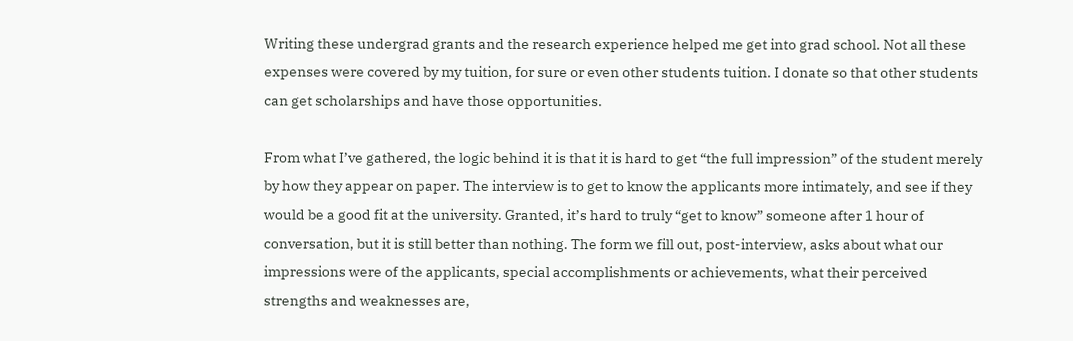Writing these undergrad grants and the research experience helped me get into grad school. Not all these expenses were covered by my tuition, for sure or even other students tuition. I donate so that other students can get scholarships and have those opportunities.

From what I’ve gathered, the logic behind it is that it is hard to get “the full impression” of the student merely by how they appear on paper. The interview is to get to know the applicants more intimately, and see if they would be a good fit at the university. Granted, it’s hard to truly “get to know” someone after 1 hour of conversation, but it is still better than nothing. The form we fill out, post-interview, asks about what our impressions were of the applicants, special accomplishments or achievements, what their perceived strengths and weaknesses are,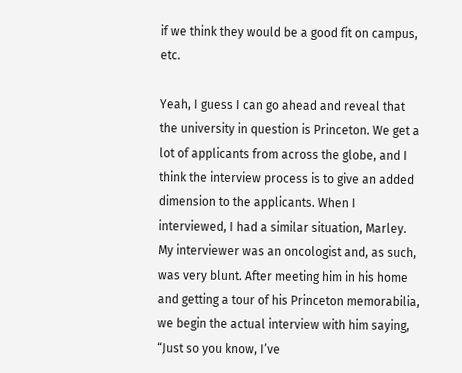if we think they would be a good fit on campus, etc.

Yeah, I guess I can go ahead and reveal that the university in question is Princeton. We get a lot of applicants from across the globe, and I think the interview process is to give an added dimension to the applicants. When I interviewed, I had a similar situation, Marley. My interviewer was an oncologist and, as such, was very blunt. After meeting him in his home and getting a tour of his Princeton memorabilia, we begin the actual interview with him saying, “Just so you know, I’ve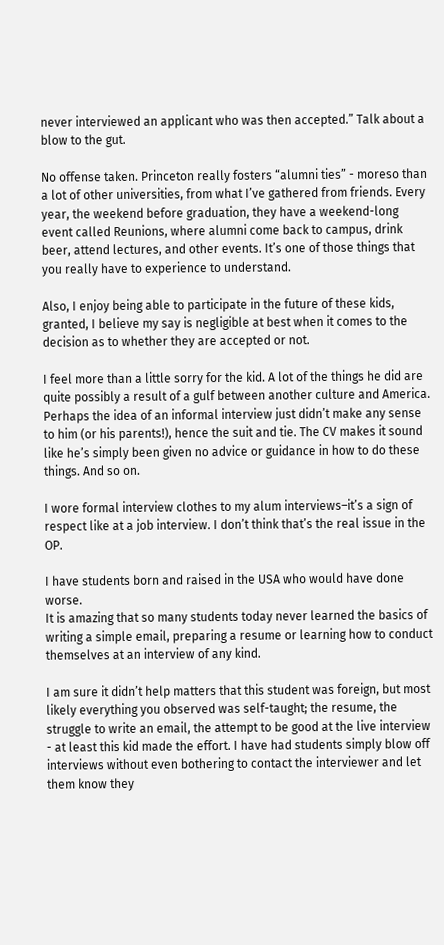never interviewed an applicant who was then accepted.” Talk about a blow to the gut.

No offense taken. Princeton really fosters “alumni ties” - moreso than a lot of other universities, from what I’ve gathered from friends. Every year, the weekend before graduation, they have a weekend-long event called Reunions, where alumni come back to campus, drink beer, attend lectures, and other events. It’s one of those things that you really have to experience to understand.

Also, I enjoy being able to participate in the future of these kids, granted, I believe my say is negligible at best when it comes to the decision as to whether they are accepted or not.

I feel more than a little sorry for the kid. A lot of the things he did are quite possibly a result of a gulf between another culture and America. Perhaps the idea of an informal interview just didn’t make any sense to him (or his parents!), hence the suit and tie. The CV makes it sound like he’s simply been given no advice or guidance in how to do these things. And so on.

I wore formal interview clothes to my alum interviews–it’s a sign of respect like at a job interview. I don’t think that’s the real issue in the OP.

I have students born and raised in the USA who would have done worse.
It is amazing that so many students today never learned the basics of writing a simple email, preparing a resume or learning how to conduct themselves at an interview of any kind.

I am sure it didn’t help matters that this student was foreign, but most likely everything you observed was self-taught; the resume, the struggle to write an email, the attempt to be good at the live interview - at least this kid made the effort. I have had students simply blow off interviews without even bothering to contact the interviewer and let them know they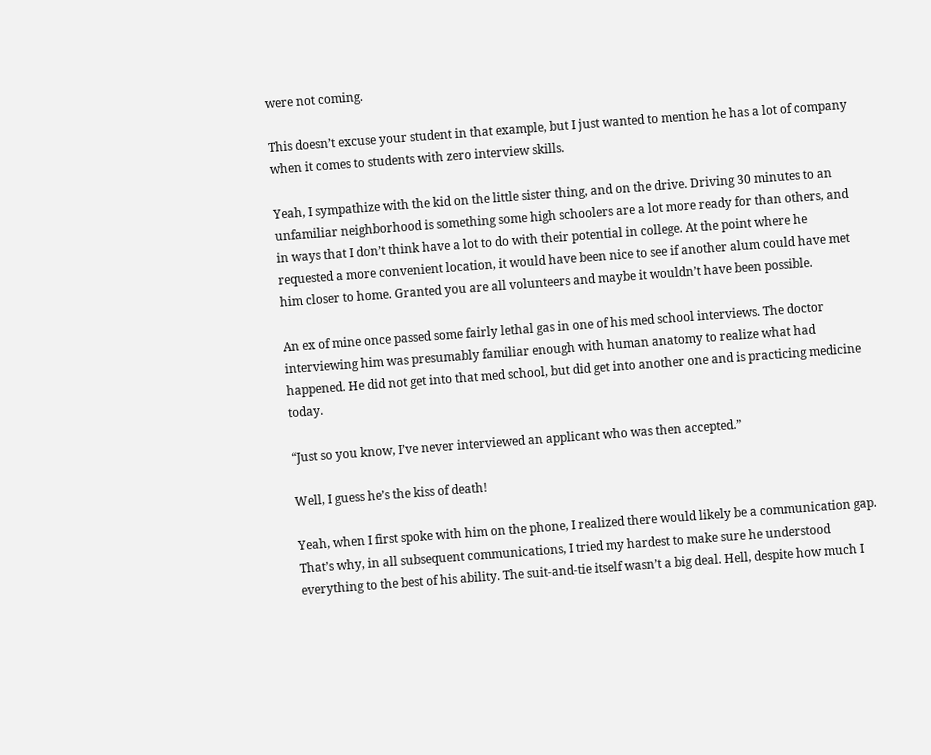were not coming.

This doesn’t excuse your student in that example, but I just wanted to mention he has a lot of company when it comes to students with zero interview skills.

Yeah, I sympathize with the kid on the little sister thing, and on the drive. Driving 30 minutes to an unfamiliar neighborhood is something some high schoolers are a lot more ready for than others, and in ways that I don’t think have a lot to do with their potential in college. At the point where he requested a more convenient location, it would have been nice to see if another alum could have met him closer to home. Granted you are all volunteers and maybe it wouldn’t have been possible.

An ex of mine once passed some fairly lethal gas in one of his med school interviews. The doctor interviewing him was presumably familiar enough with human anatomy to realize what had happened. He did not get into that med school, but did get into another one and is practicing medicine today.

“Just so you know, I’ve never interviewed an applicant who was then accepted.”

Well, I guess he’s the kiss of death!

Yeah, when I first spoke with him on the phone, I realized there would likely be a communication gap. That’s why, in all subsequent communications, I tried my hardest to make sure he understood everything to the best of his ability. The suit-and-tie itself wasn’t a big deal. Hell, despite how much I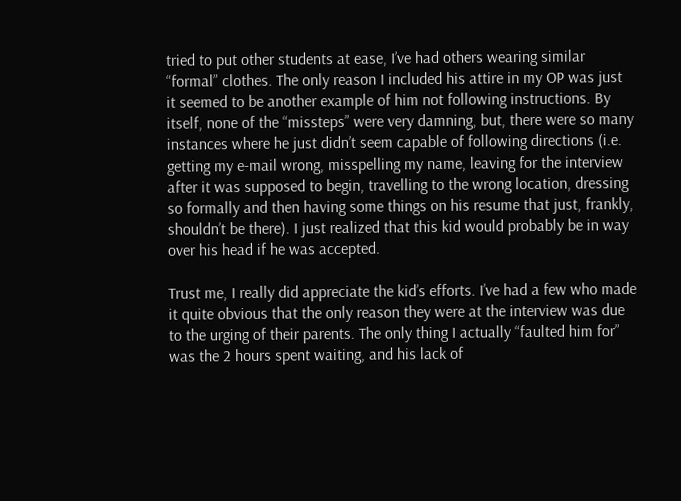tried to put other students at ease, I’ve had others wearing similar “formal” clothes. The only reason I included his attire in my OP was just it seemed to be another example of him not following instructions. By itself, none of the “missteps” were very damning, but, there were so many instances where he just didn’t seem capable of following directions (i.e. getting my e-mail wrong, misspelling my name, leaving for the interview after it was supposed to begin, travelling to the wrong location, dressing so formally and then having some things on his resume that just, frankly, shouldn’t be there). I just realized that this kid would probably be in way over his head if he was accepted.

Trust me, I really did appreciate the kid’s efforts. I’ve had a few who made it quite obvious that the only reason they were at the interview was due to the urging of their parents. The only thing I actually “faulted him for” was the 2 hours spent waiting, and his lack of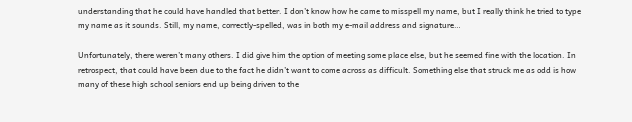understanding that he could have handled that better. I don’t know how he came to misspell my name, but I really think he tried to type my name as it sounds. Still, my name, correctly-spelled, was in both my e-mail address and signature…

Unfortunately, there weren’t many others. I did give him the option of meeting some place else, but he seemed fine with the location. In retrospect, that could have been due to the fact he didn’t want to come across as difficult. Something else that struck me as odd is how many of these high school seniors end up being driven to the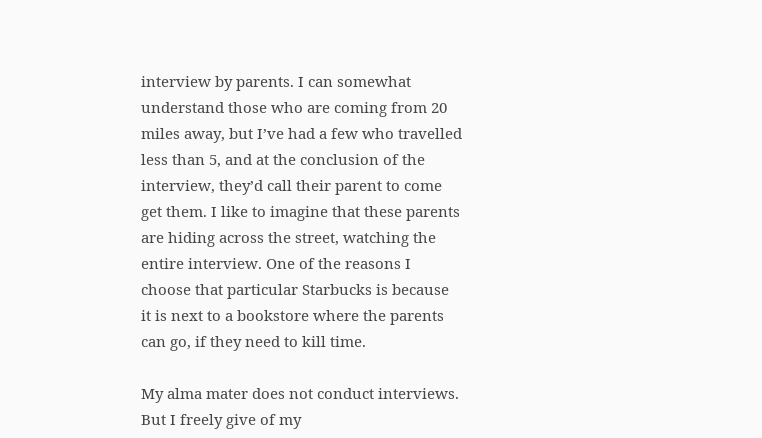interview by parents. I can somewhat understand those who are coming from 20 miles away, but I’ve had a few who travelled less than 5, and at the conclusion of the interview, they’d call their parent to come get them. I like to imagine that these parents are hiding across the street, watching the entire interview. One of the reasons I choose that particular Starbucks is because it is next to a bookstore where the parents can go, if they need to kill time.

My alma mater does not conduct interviews. But I freely give of my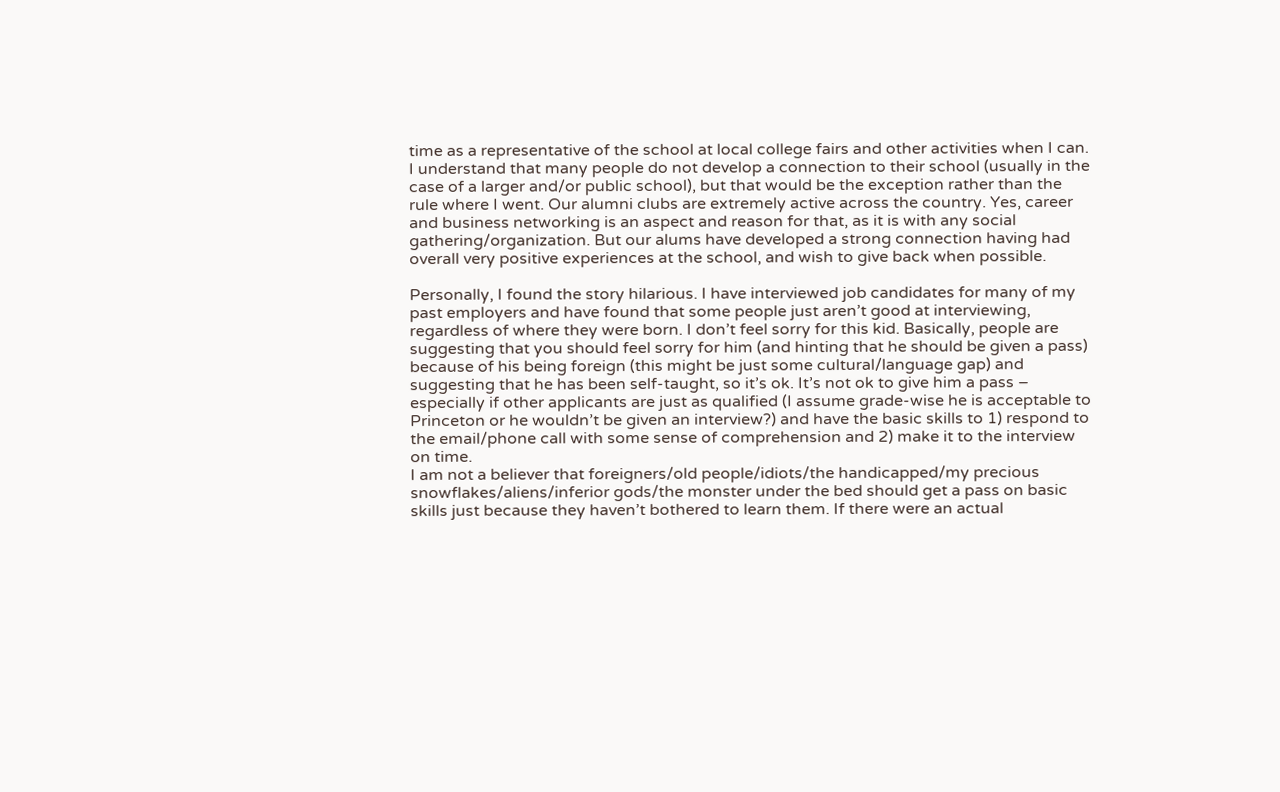time as a representative of the school at local college fairs and other activities when I can. I understand that many people do not develop a connection to their school (usually in the case of a larger and/or public school), but that would be the exception rather than the rule where I went. Our alumni clubs are extremely active across the country. Yes, career and business networking is an aspect and reason for that, as it is with any social gathering/organization. But our alums have developed a strong connection having had overall very positive experiences at the school, and wish to give back when possible.

Personally, I found the story hilarious. I have interviewed job candidates for many of my past employers and have found that some people just aren’t good at interviewing, regardless of where they were born. I don’t feel sorry for this kid. Basically, people are suggesting that you should feel sorry for him (and hinting that he should be given a pass) because of his being foreign (this might be just some cultural/language gap) and suggesting that he has been self-taught, so it’s ok. It’s not ok to give him a pass – especially if other applicants are just as qualified (I assume grade-wise he is acceptable to Princeton or he wouldn’t be given an interview?) and have the basic skills to 1) respond to the email/phone call with some sense of comprehension and 2) make it to the interview on time.
I am not a believer that foreigners/old people/idiots/the handicapped/my precious snowflakes/aliens/inferior gods/the monster under the bed should get a pass on basic skills just because they haven’t bothered to learn them. If there were an actual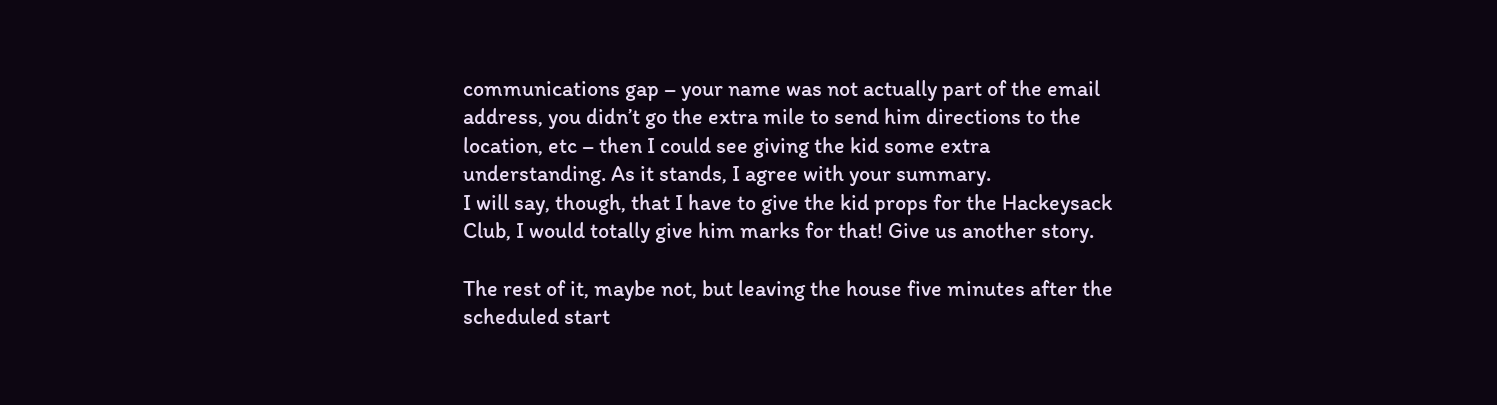communications gap – your name was not actually part of the email address, you didn’t go the extra mile to send him directions to the location, etc – then I could see giving the kid some extra understanding. As it stands, I agree with your summary.
I will say, though, that I have to give the kid props for the Hackeysack Club, I would totally give him marks for that! Give us another story.

The rest of it, maybe not, but leaving the house five minutes after the scheduled start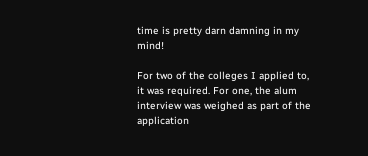time is pretty darn damning in my mind!

For two of the colleges I applied to, it was required. For one, the alum interview was weighed as part of the application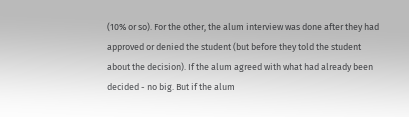(10% or so). For the other, the alum interview was done after they had approved or denied the student (but before they told the student about the decision). If the alum agreed with what had already been decided - no big. But if the alum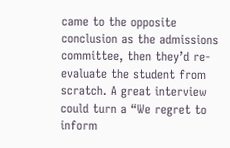came to the opposite conclusion as the admissions committee, then they’d re-evaluate the student from scratch. A great interview could turn a “We regret to inform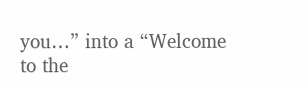you…” into a “Welcome to the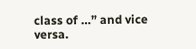class of …” and vice versa.